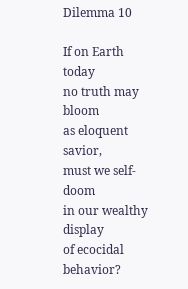Dilemma 10

If on Earth today
no truth may bloom
as eloquent savior,
must we self-doom
in our wealthy display
of ecocidal behavior?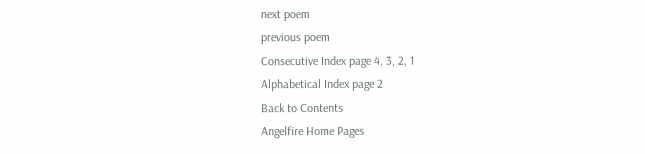next poem
previous poem
Consecutive Index page 4, 3, 2, 1
Alphabetical Index page 2
Back to Contents
Angelfire Home Pages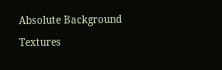Absolute Background
Textures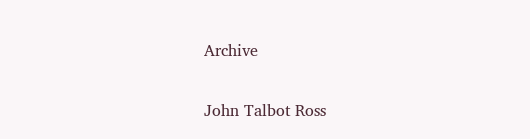Archive

John Talbot Ross